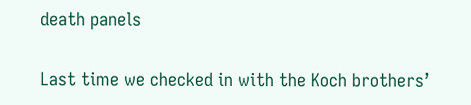death panels

Last time we checked in with the Koch brothers’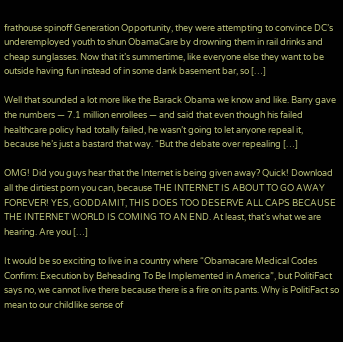frathouse spinoff Generation Opportunity, they were attempting to convince DC’s underemployed youth to shun ObamaCare by drowning them in rail drinks and cheap sunglasses. Now that it’s summertime, like everyone else they want to be outside having fun instead of in some dank basement bar, so […]

Well that sounded a lot more like the Barack Obama we know and like. Barry gave the numbers — 7.1 million enrollees — and said that even though his failed healthcare policy had totally failed, he wasn’t going to let anyone repeal it, because he’s just a bastard that way. “But the debate over repealing […]

OMG! Did you guys hear that the Internet is being given away? Quick! Download all the dirtiest porn you can, because THE INTERNET IS ABOUT TO GO AWAY FOREVER! YES, GODDAMIT, THIS DOES TOO DESERVE ALL CAPS BECAUSE THE INTERNET WORLD IS COMING TO AN END. At least, that’s what we are hearing. Are you […]

It would be so exciting to live in a country where “Obamacare Medical Codes Confirm: Execution by Beheading To Be Implemented in America”, but PolitiFact says no, we cannot live there because there is a fire on its pants. Why is PolitiFact so mean to our childlike sense of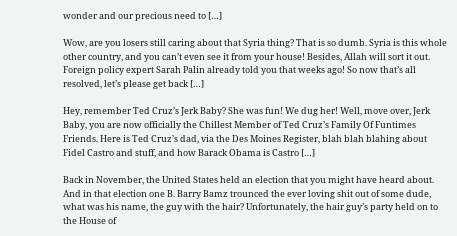wonder and our precious need to […]

Wow, are you losers still caring about that Syria thing? That is so dumb. Syria is this whole other country, and you can’t even see it from your house! Besides, Allah will sort it out. Foreign policy expert Sarah Palin already told you that weeks ago! So now that’s all resolved, let’s please get back […]

Hey, remember Ted Cruz’s Jerk Baby? She was fun! We dug her! Well, move over, Jerk Baby, you are now officially the Chillest Member of Ted Cruz’s Family Of Funtimes Friends. Here is Ted Cruz’s dad, via the Des Moines Register, blah blah blahing about Fidel Castro and stuff, and how Barack Obama is Castro […]

Back in November, the United States held an election that you might have heard about. And in that election one B. Barry Bamz trounced the ever loving shit out of some dude, what was his name, the guy with the hair? Unfortunately, the hair guy’s party held on to the House of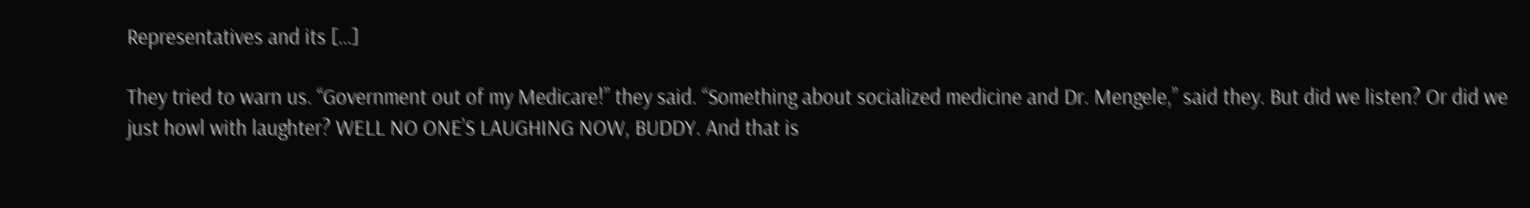Representatives and its […]

They tried to warn us. “Government out of my Medicare!” they said. “Something about socialized medicine and Dr. Mengele,” said they. But did we listen? Or did we just howl with laughter? WELL NO ONE’S LAUGHING NOW, BUDDY. And that is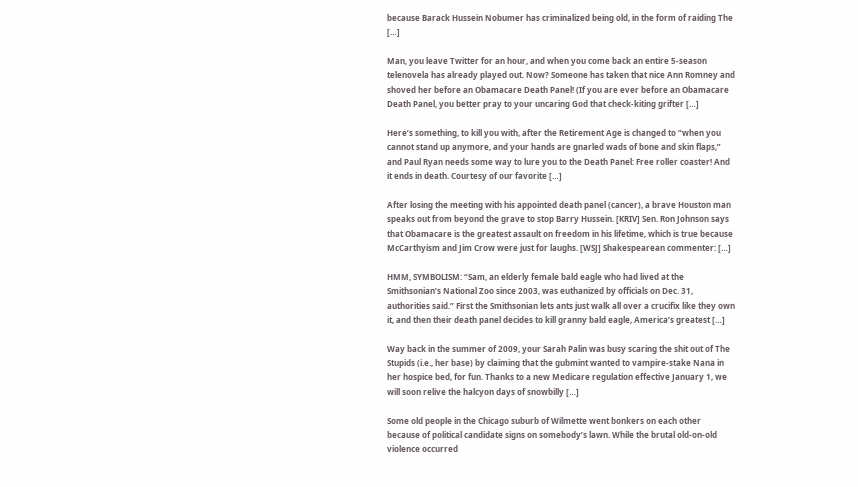because Barack Hussein Nobumer has criminalized being old, in the form of raiding The […]

Man, you leave Twitter for an hour, and when you come back an entire 5-season telenovela has already played out. Now? Someone has taken that nice Ann Romney and shoved her before an Obamacare Death Panel! (If you are ever before an Obamacare Death Panel, you better pray to your uncaring God that check-kiting grifter […]

Here’s something, to kill you with, after the Retirement Age is changed to “when you cannot stand up anymore, and your hands are gnarled wads of bone and skin flaps,” and Paul Ryan needs some way to lure you to the Death Panel: Free roller coaster! And it ends in death. Courtesy of our favorite […]

After losing the meeting with his appointed death panel (cancer), a brave Houston man speaks out from beyond the grave to stop Barry Hussein. [KRIV] Sen. Ron Johnson says that Obamacare is the greatest assault on freedom in his lifetime, which is true because McCarthyism and Jim Crow were just for laughs. [WSJ] Shakespearean commenter: […]

HMM, SYMBOLISM: “Sam, an elderly female bald eagle who had lived at the Smithsonian’s National Zoo since 2003, was euthanized by officials on Dec. 31, authorities said.” First the Smithsonian lets ants just walk all over a crucifix like they own it, and then their death panel decides to kill granny bald eagle, America’s greatest […]

Way back in the summer of 2009, your Sarah Palin was busy scaring the shit out of The Stupids (i.e., her base) by claiming that the gubmint wanted to vampire-stake Nana in her hospice bed, for fun. Thanks to a new Medicare regulation effective January 1, we will soon relive the halcyon days of snowbilly […]

Some old people in the Chicago suburb of Wilmette went bonkers on each other because of political candidate signs on somebody’s lawn. While the brutal old-on-old violence occurred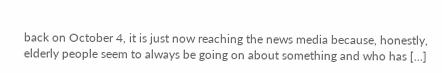back on October 4, it is just now reaching the news media because, honestly, elderly people seem to always be going on about something and who has […]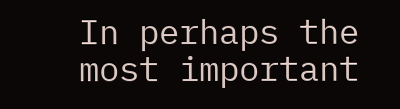In perhaps the most important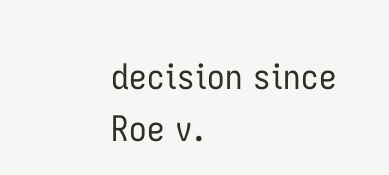decision since Roe v.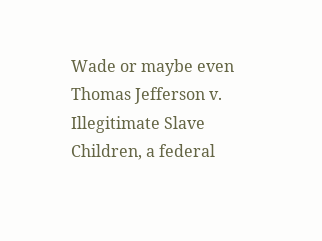Wade or maybe even Thomas Jefferson v. Illegitimate Slave Children, a federal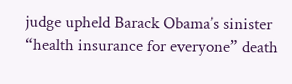judge upheld Barack Obama’s sinister “health insurance for everyone” death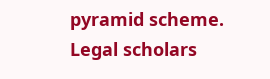pyramid scheme. Legal scholars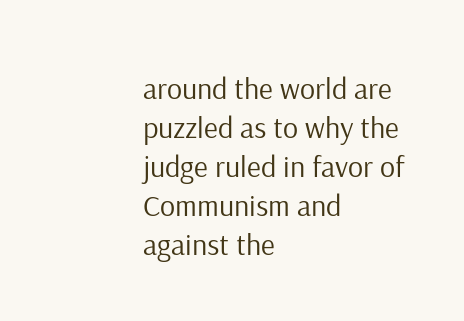around the world are puzzled as to why the judge ruled in favor of Communism and against the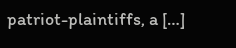patriot-plaintiffs, a […]